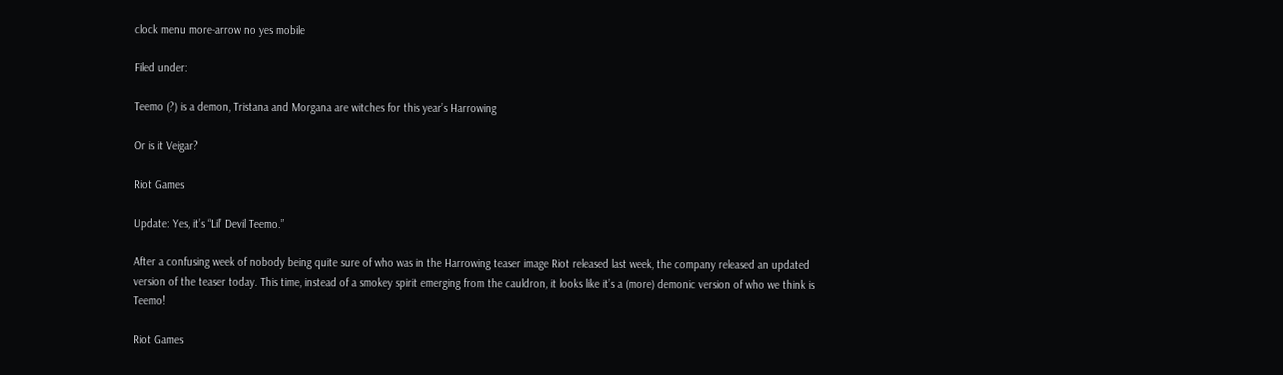clock menu more-arrow no yes mobile

Filed under:

Teemo (?) is a demon, Tristana and Morgana are witches for this year’s Harrowing

Or is it Veigar?

Riot Games

Update: Yes, it’s “Lil’ Devil Teemo.”

After a confusing week of nobody being quite sure of who was in the Harrowing teaser image Riot released last week, the company released an updated version of the teaser today. This time, instead of a smokey spirit emerging from the cauldron, it looks like it’s a (more) demonic version of who we think is Teemo!

Riot Games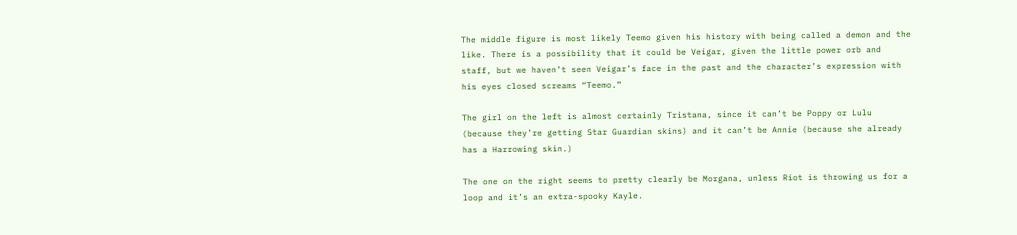The middle figure is most likely Teemo given his history with being called a demon and the like. There is a possibility that it could be Veigar, given the little power orb and staff, but we haven’t seen Veigar’s face in the past and the character’s expression with his eyes closed screams “Teemo.”

The girl on the left is almost certainly Tristana, since it can’t be Poppy or Lulu (because they’re getting Star Guardian skins) and it can’t be Annie (because she already has a Harrowing skin.)

The one on the right seems to pretty clearly be Morgana, unless Riot is throwing us for a loop and it’s an extra-spooky Kayle.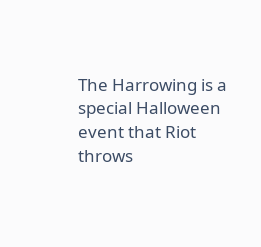The Harrowing is a special Halloween event that Riot throws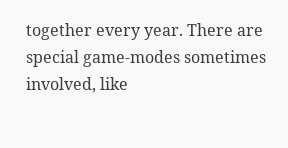together every year. There are special game-modes sometimes involved, like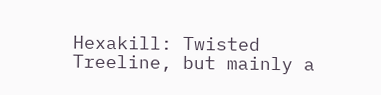Hexakill: Twisted Treeline, but mainly a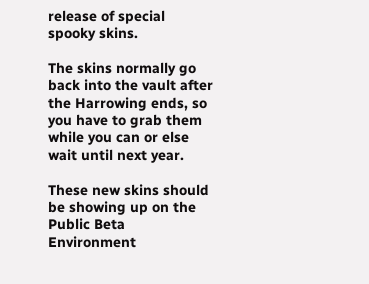release of special spooky skins.

The skins normally go back into the vault after the Harrowing ends, so you have to grab them while you can or else wait until next year.

These new skins should be showing up on the Public Beta Environment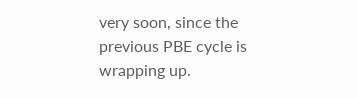very soon, since the previous PBE cycle is wrapping up.